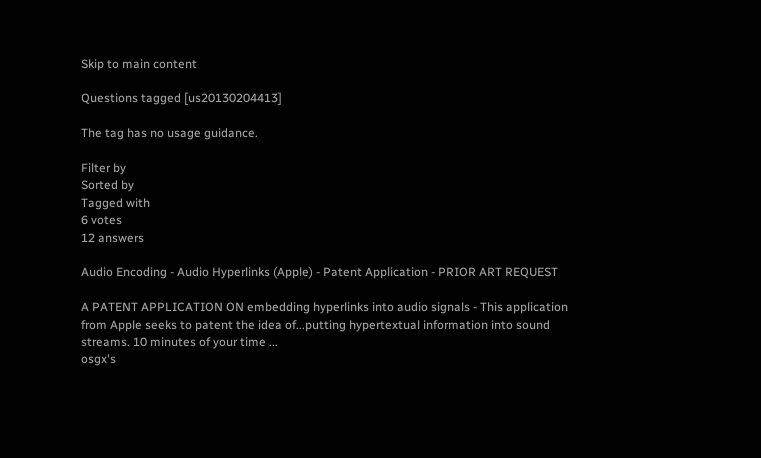Skip to main content

Questions tagged [us20130204413]

The tag has no usage guidance.

Filter by
Sorted by
Tagged with
6 votes
12 answers

Audio Encoding - Audio Hyperlinks (Apple) - Patent Application - PRIOR ART REQUEST

A PATENT APPLICATION ON embedding hyperlinks into audio signals - This application from Apple seeks to patent the idea of...putting hypertextual information into sound streams. 10 minutes of your time ...
osgx's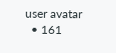user avatar
  • 161